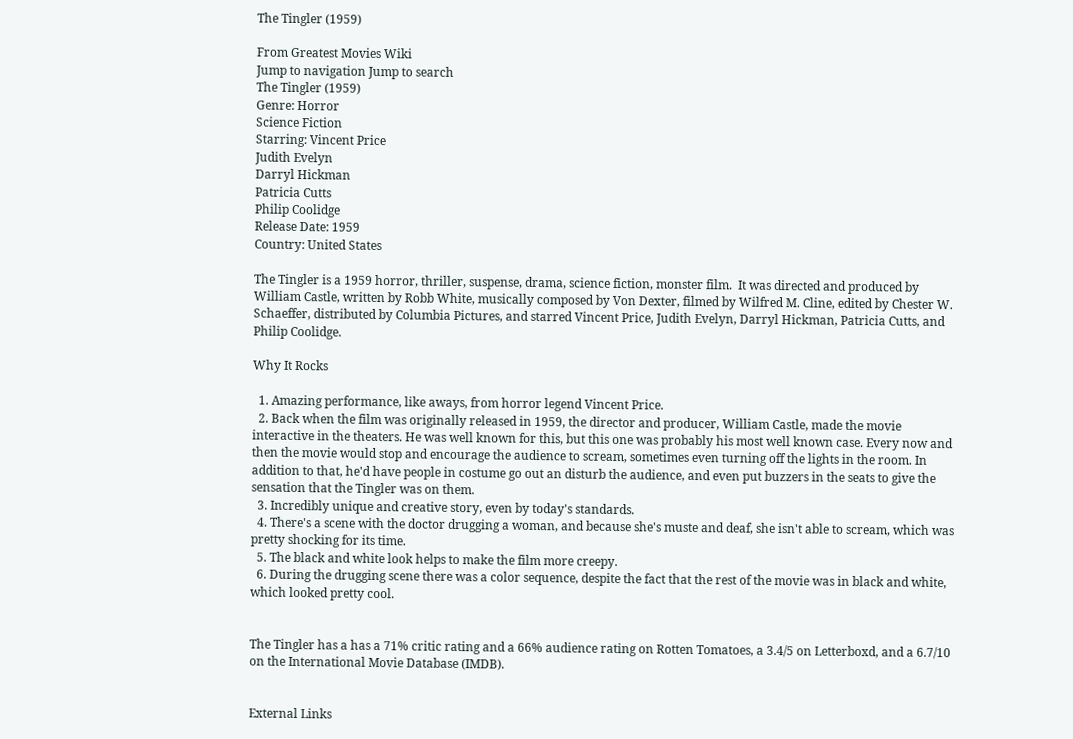The Tingler (1959)

From Greatest Movies Wiki
Jump to navigation Jump to search
The Tingler (1959)
Genre: Horror
Science Fiction
Starring: Vincent Price
Judith Evelyn
Darryl Hickman
Patricia Cutts
Philip Coolidge
Release Date: 1959
Country: United States

The Tingler is a 1959 horror, thriller, suspense, drama, science fiction, monster film.  It was directed and produced by William Castle, written by Robb White, musically composed by Von Dexter, filmed by Wilfred M. Cline, edited by Chester W. Schaeffer, distributed by Columbia Pictures, and starred Vincent Price, Judith Evelyn, Darryl Hickman, Patricia Cutts, and Philip Coolidge.

Why It Rocks

  1. Amazing performance, like aways, from horror legend Vincent Price.
  2. Back when the film was originally released in 1959, the director and producer, William Castle, made the movie interactive in the theaters. He was well known for this, but this one was probably his most well known case. Every now and then the movie would stop and encourage the audience to scream, sometimes even turning off the lights in the room. In addition to that, he'd have people in costume go out an disturb the audience, and even put buzzers in the seats to give the sensation that the Tingler was on them.
  3. Incredibly unique and creative story, even by today's standards.
  4. There's a scene with the doctor drugging a woman, and because she's muste and deaf, she isn't able to scream, which was pretty shocking for its time.
  5. The black and white look helps to make the film more creepy.
  6. During the drugging scene there was a color sequence, despite the fact that the rest of the movie was in black and white, which looked pretty cool.


The Tingler has a has a 71% critic rating and a 66% audience rating on Rotten Tomatoes, a 3.4/5 on Letterboxd, and a 6.7/10 on the International Movie Database (IMDB).


External Links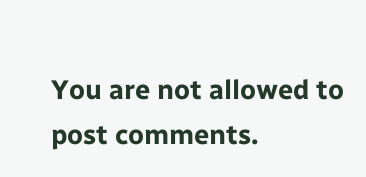You are not allowed to post comments.